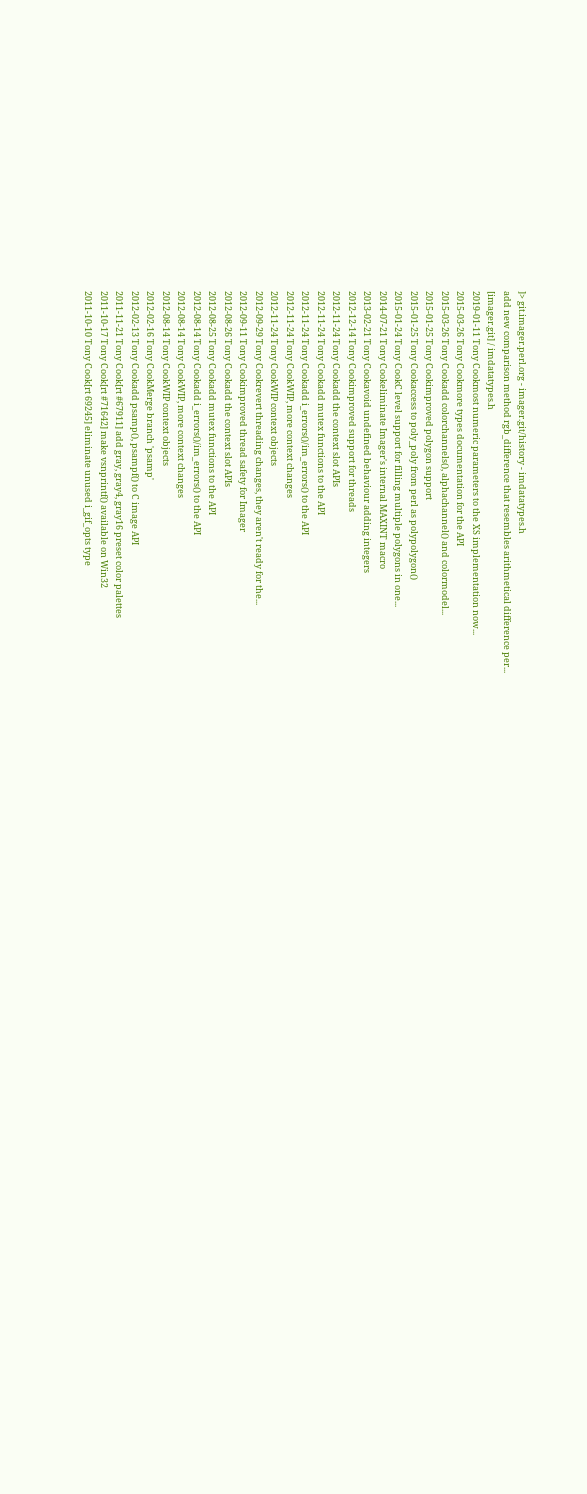]> git.imager.perl.org - imager.git/history - imdatatypes.h
add new comparison method rgb_difference that resembles arithmetical difference per...
[imager.git] / imdatatypes.h
2019-01-11 Tony Cookmost numeric parameters to the XS implementation now...
2015-03-26 Tony Cookmore types documentation for the API
2015-03-26 Tony Cookadd colorchannels(), alphachannel() and colormodel...
2015-01-25 Tony Cookimproved polygon support
2015-01-25 Tony Cookaccess to poly_poly from perl as polypolygon()
2015-01-24 Tony CookC level support for filling multiple polygons in one...
2014-07-21 Tony Cookeliminate Imager's internal MAXINT macro
2013-02-21 Tony Cookavoid undefined behaviour adding integers
2012-12-14 Tony Cookimproved support for threads
2012-11-24 Tony Cookadd the context slot APIs
2012-11-24 Tony Cookadd mutex functions to the API
2012-11-24 Tony Cookadd i_errors()/im_errors() to the API
2012-11-24 Tony CookWIP, more context changes
2012-11-24 Tony CookWIP context objects
2012-09-29 Tony Cookrevert threading changes, they aren't ready for the...
2012-09-11 Tony Cookimproved thread safety for Imager
2012-08-26 Tony Cookadd the context slot APIs
2012-08-25 Tony Cookadd mutex functions to the API
2012-08-14 Tony Cookadd i_errors()/im_errors() to the API
2012-08-14 Tony CookWIP, more context changes
2012-08-14 Tony CookWIP context objects
2012-02-16 Tony CookMerge branch 'psamp'
2012-02-13 Tony Cookadd psamp(), psampf() to C image API
2011-11-21 Tony Cook[rt #67911] add gray, gray4, gray16 preset color palettes
2011-10-17 Tony Cook[rt #71642] make vsnprintf() available on Win32
2011-10-10 Tony Cook[rt 69245] eliminate unused i_gif_opts type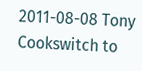2011-08-08 Tony Cookswitch to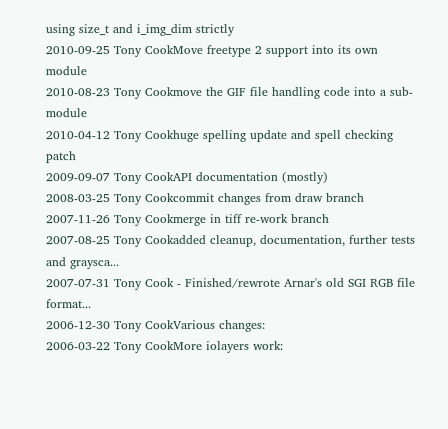using size_t and i_img_dim strictly
2010-09-25 Tony CookMove freetype 2 support into its own module
2010-08-23 Tony Cookmove the GIF file handling code into a sub-module
2010-04-12 Tony Cookhuge spelling update and spell checking patch
2009-09-07 Tony CookAPI documentation (mostly)
2008-03-25 Tony Cookcommit changes from draw branch
2007-11-26 Tony Cookmerge in tiff re-work branch
2007-08-25 Tony Cookadded cleanup, documentation, further tests and graysca...
2007-07-31 Tony Cook - Finished/rewrote Arnar's old SGI RGB file format...
2006-12-30 Tony CookVarious changes:
2006-03-22 Tony CookMore iolayers work: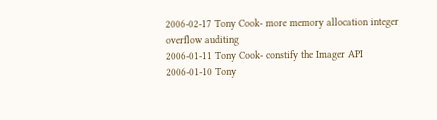2006-02-17 Tony Cook- more memory allocation integer overflow auditing
2006-01-11 Tony Cook- constify the Imager API
2006-01-10 Tony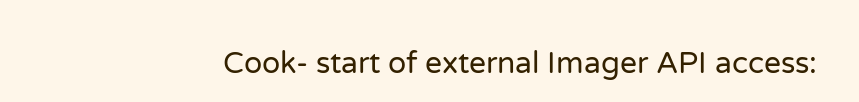Cook- start of external Imager API access: